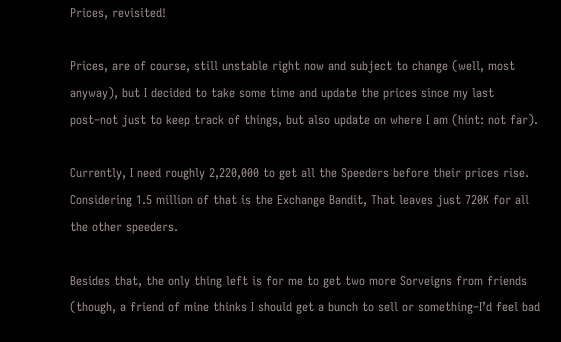Prices, revisited!

Prices, are of course, still unstable right now and subject to change (well, most anyway), but I decided to take some time and update the prices since my last post–not just to keep track of things, but also update on where I am (hint: not far).

Currently, I need roughly 2,220,000 to get all the Speeders before their prices rise. Considering 1.5 million of that is the Exchange Bandit, That leaves just 720K for all the other speeders.

Besides that, the only thing left is for me to get two more Sorveigns from friends (though, a friend of mine thinks I should get a bunch to sell or something–I’d feel bad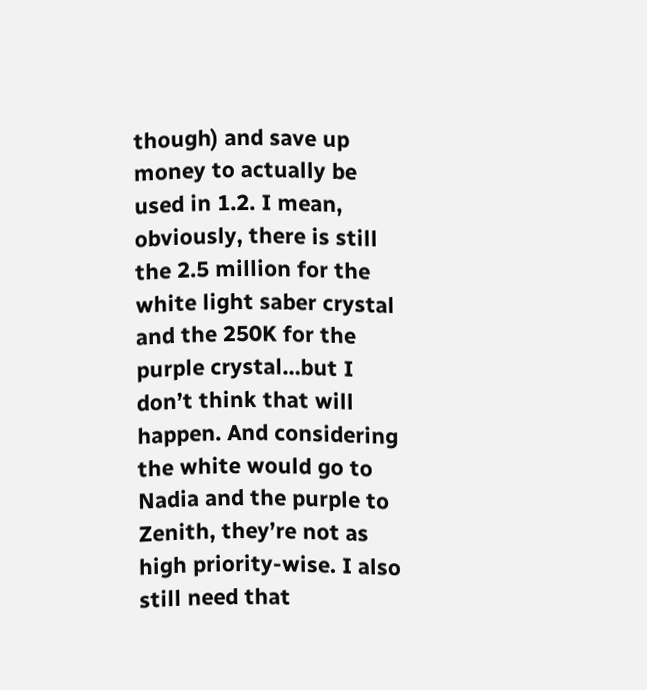though) and save up money to actually be used in 1.2. I mean, obviously, there is still the 2.5 million for the white light saber crystal and the 250K for the purple crystal…but I don’t think that will happen. And considering the white would go to Nadia and the purple to Zenith, they’re not as high priority-wise. I also still need that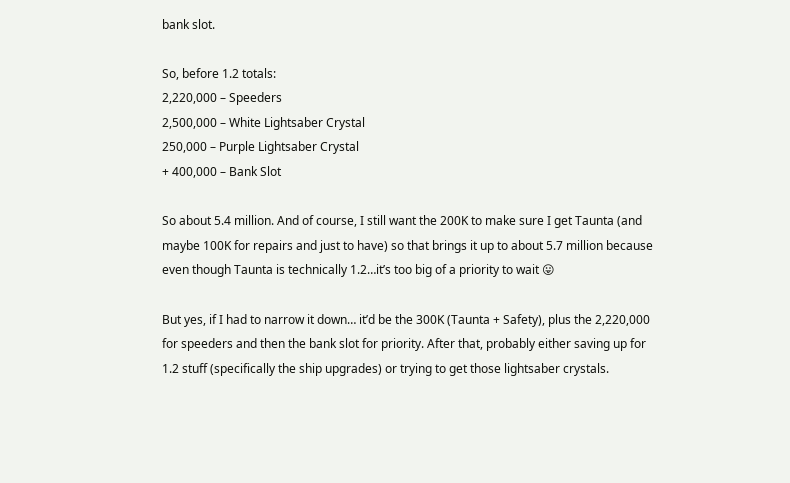bank slot.

So, before 1.2 totals:
2,220,000 – Speeders
2,500,000 – White Lightsaber Crystal
250,000 – Purple Lightsaber Crystal
+ 400,000 – Bank Slot

So about 5.4 million. And of course, I still want the 200K to make sure I get Taunta (and maybe 100K for repairs and just to have) so that brings it up to about 5.7 million because even though Taunta is technically 1.2…it’s too big of a priority to wait 😛

But yes, if I had to narrow it down… it’d be the 300K (Taunta + Safety), plus the 2,220,000 for speeders and then the bank slot for priority. After that, probably either saving up for 1.2 stuff (specifically the ship upgrades) or trying to get those lightsaber crystals.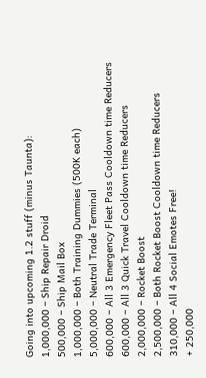Going into upcoming 1.2 stuff (minus Taunta):
1,000,000 – Ship Repair Droid
500,000 – Ship Mail Box
1,000,000 – Both Training Dummies (500K each)
5,000,000 – Neutral Trade Terminal
600,000 – All 3 Emergency Fleet Pass Cooldown time Reducers
600,000 – All 3 Quick Travel Cooldown time Reducers
2,000,000 – Rocket Boost
2,500,000 – Both Rocket Boost Cooldown time Reducers
310,000 – All 4 Social Emotes Free!
+ 250,000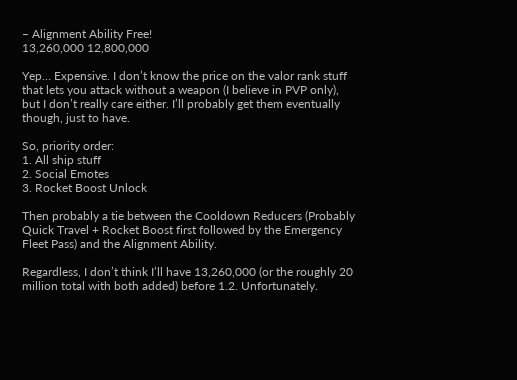– Alignment Ability Free!
13,260,000 12,800,000

Yep… Expensive. I don’t know the price on the valor rank stuff that lets you attack without a weapon (I believe in PVP only), but I don’t really care either. I’ll probably get them eventually though, just to have.

So, priority order:
1. All ship stuff
2. Social Emotes
3. Rocket Boost Unlock

Then probably a tie between the Cooldown Reducers (Probably Quick Travel + Rocket Boost first followed by the Emergency Fleet Pass) and the Alignment Ability.

Regardless, I don’t think I’ll have 13,260,000 (or the roughly 20 million total with both added) before 1.2. Unfortunately.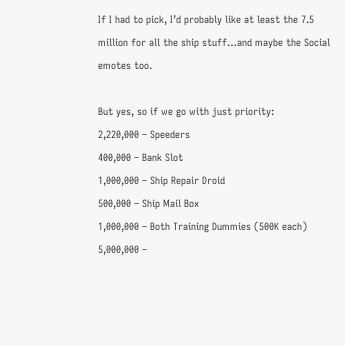If I had to pick, I’d probably like at least the 7.5 million for all the ship stuff…and maybe the Social emotes too.

But yes, so if we go with just priority:
2,220,000 – Speeders
400,000 – Bank Slot
1,000,000 – Ship Repair Droid
500,000 – Ship Mail Box
1,000,000 – Both Training Dummies (500K each)
5,000,000 –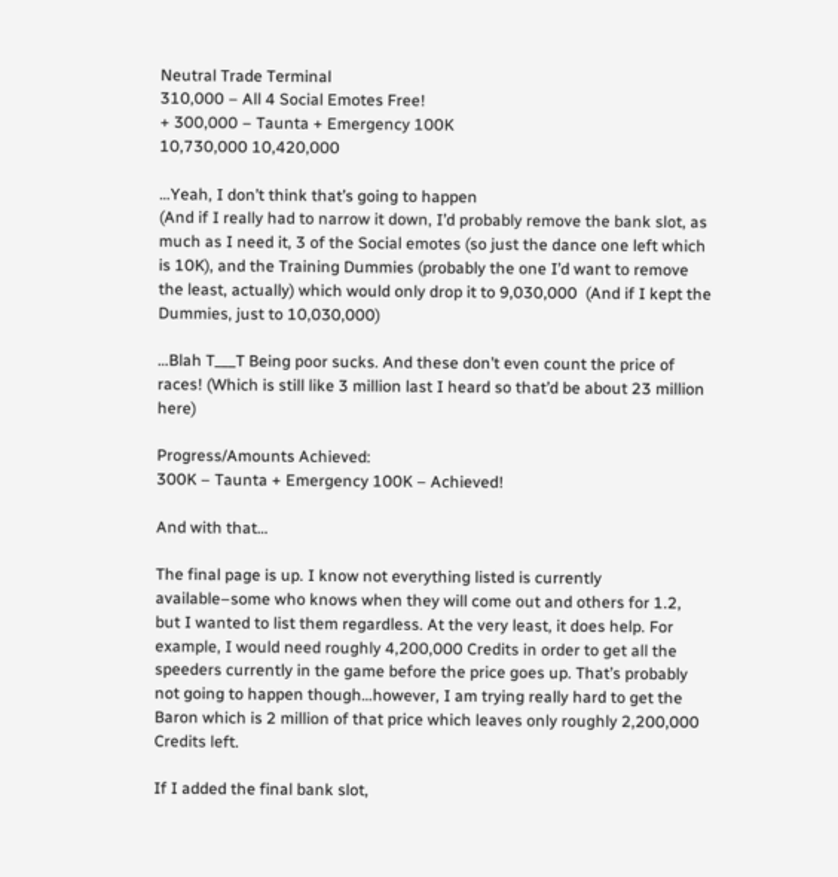Neutral Trade Terminal
310,000 – All 4 Social Emotes Free!
+ 300,000 – Taunta + Emergency 100K
10,730,000 10,420,000

…Yeah, I don’t think that’s going to happen
(And if I really had to narrow it down, I’d probably remove the bank slot, as much as I need it, 3 of the Social emotes (so just the dance one left which is 10K), and the Training Dummies (probably the one I’d want to remove the least, actually) which would only drop it to 9,030,000  (And if I kept the Dummies, just to 10,030,000)

…Blah T___T Being poor sucks. And these don’t even count the price of races! (Which is still like 3 million last I heard so that’d be about 23 million here)

Progress/Amounts Achieved:
300K – Taunta + Emergency 100K – Achieved!

And with that…

The final page is up. I know not everything listed is currently available–some who knows when they will come out and others for 1.2, but I wanted to list them regardless. At the very least, it does help. For example, I would need roughly 4,200,000 Credits in order to get all the speeders currently in the game before the price goes up. That’s probably not going to happen though…however, I am trying really hard to get the Baron which is 2 million of that price which leaves only roughly 2,200,000 Credits left.

If I added the final bank slot,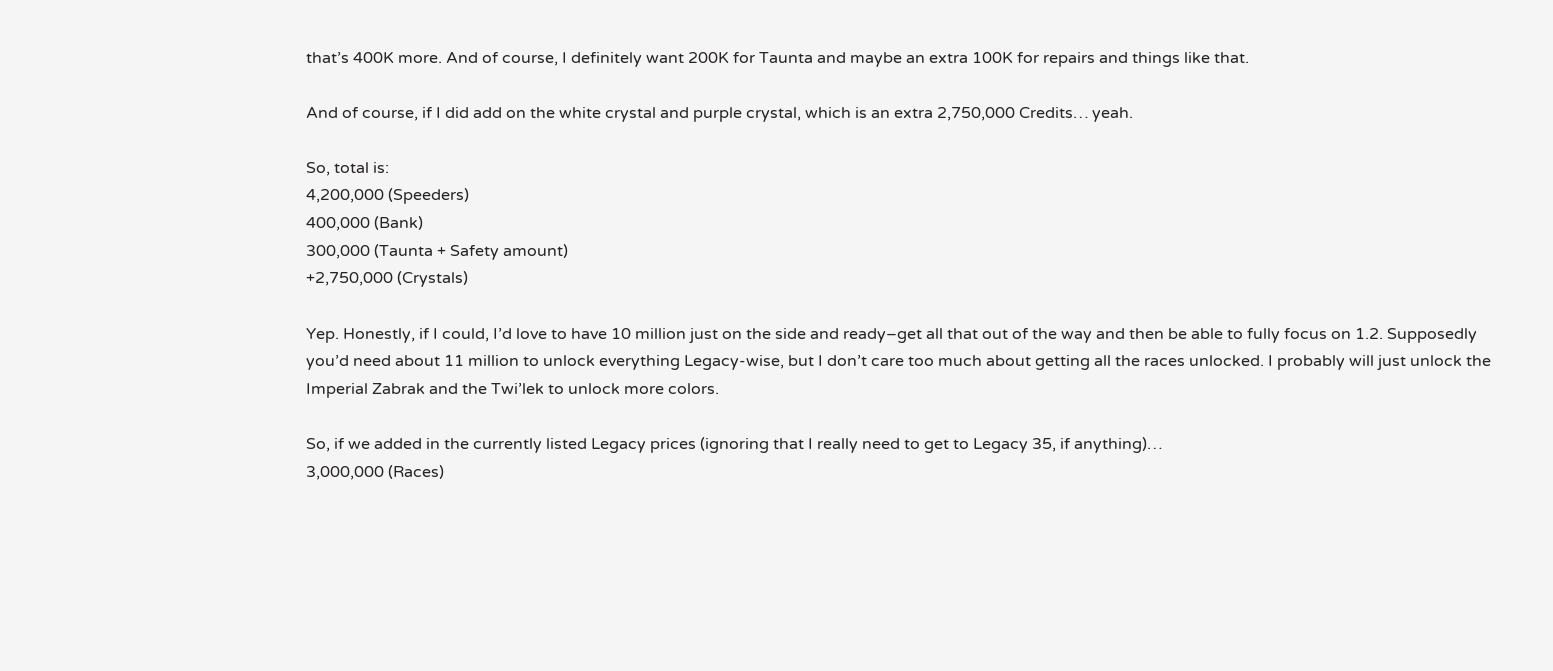that’s 400K more. And of course, I definitely want 200K for Taunta and maybe an extra 100K for repairs and things like that.

And of course, if I did add on the white crystal and purple crystal, which is an extra 2,750,000 Credits… yeah.

So, total is:
4,200,000 (Speeders)
400,000 (Bank)
300,000 (Taunta + Safety amount)
+2,750,000 (Crystals)

Yep. Honestly, if I could, I’d love to have 10 million just on the side and ready–get all that out of the way and then be able to fully focus on 1.2. Supposedly you’d need about 11 million to unlock everything Legacy-wise, but I don’t care too much about getting all the races unlocked. I probably will just unlock the Imperial Zabrak and the Twi’lek to unlock more colors.

So, if we added in the currently listed Legacy prices (ignoring that I really need to get to Legacy 35, if anything)…
3,000,000 (Races)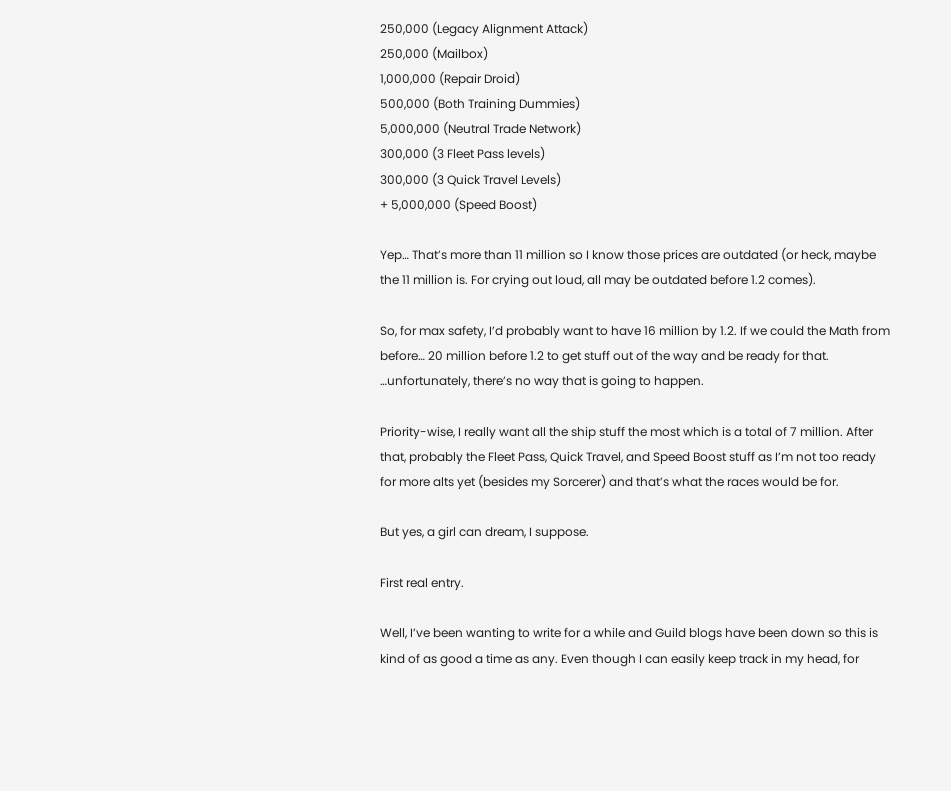250,000 (Legacy Alignment Attack)
250,000 (Mailbox)
1,000,000 (Repair Droid)
500,000 (Both Training Dummies)
5,000,000 (Neutral Trade Network)
300,000 (3 Fleet Pass levels)
300,000 (3 Quick Travel Levels)
+ 5,000,000 (Speed Boost)

Yep… That’s more than 11 million so I know those prices are outdated (or heck, maybe the 11 million is. For crying out loud, all may be outdated before 1.2 comes).

So, for max safety, I’d probably want to have 16 million by 1.2. If we could the Math from before… 20 million before 1.2 to get stuff out of the way and be ready for that. …unfortunately, there’s no way that is going to happen.

Priority-wise, I really want all the ship stuff the most which is a total of 7 million. After that, probably the Fleet Pass, Quick Travel, and Speed Boost stuff as I’m not too ready for more alts yet (besides my Sorcerer) and that’s what the races would be for.

But yes, a girl can dream, I suppose.

First real entry.

Well, I’ve been wanting to write for a while and Guild blogs have been down so this is kind of as good a time as any. Even though I can easily keep track in my head, for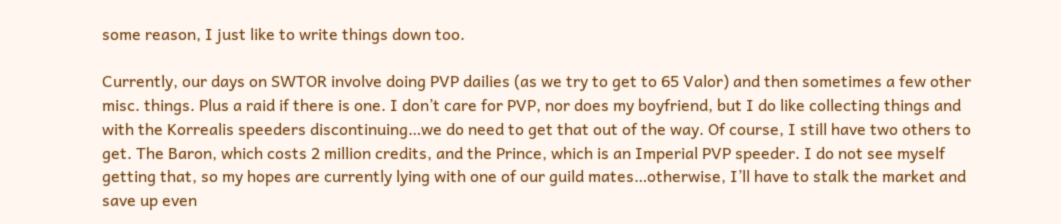some reason, I just like to write things down too.

Currently, our days on SWTOR involve doing PVP dailies (as we try to get to 65 Valor) and then sometimes a few other misc. things. Plus a raid if there is one. I don’t care for PVP, nor does my boyfriend, but I do like collecting things and with the Korrealis speeders discontinuing…we do need to get that out of the way. Of course, I still have two others to get. The Baron, which costs 2 million credits, and the Prince, which is an Imperial PVP speeder. I do not see myself getting that, so my hopes are currently lying with one of our guild mates…otherwise, I’ll have to stalk the market and save up even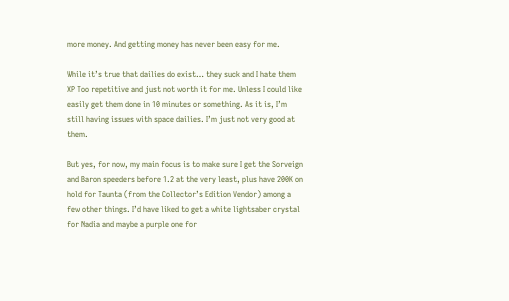more money. And getting money has never been easy for me.

While it’s true that dailies do exist… they suck and I hate them XP Too repetitive and just not worth it for me. Unless I could like easily get them done in 10 minutes or something. As it is, I’m still having issues with space dailies. I’m just not very good at them.

But yes, for now, my main focus is to make sure I get the Sorveign and Baron speeders before 1.2 at the very least, plus have 200K on hold for Taunta (from the Collector’s Edition Vendor) among a few other things. I’d have liked to get a white lightsaber crystal for Nadia and maybe a purple one for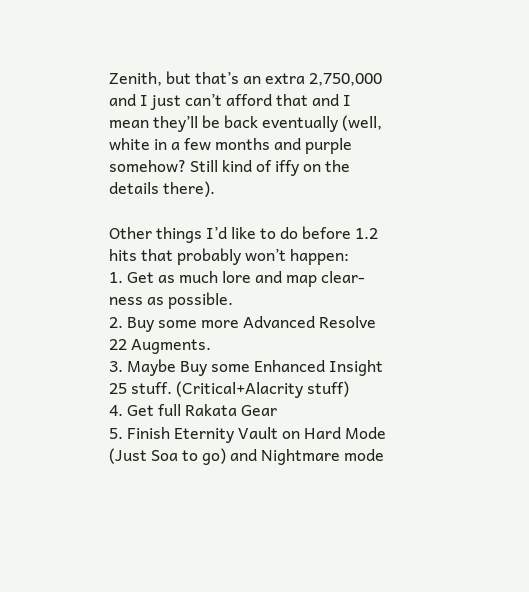Zenith, but that’s an extra 2,750,000 and I just can’t afford that and I mean they’ll be back eventually (well, white in a few months and purple somehow? Still kind of iffy on the details there).

Other things I’d like to do before 1.2 hits that probably won’t happen:
1. Get as much lore and map clear-ness as possible.
2. Buy some more Advanced Resolve 22 Augments.
3. Maybe Buy some Enhanced Insight 25 stuff. (Critical+Alacrity stuff)
4. Get full Rakata Gear
5. Finish Eternity Vault on Hard Mode (Just Soa to go) and Nightmare mode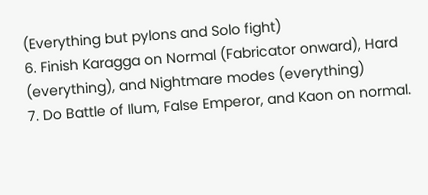(Everything but pylons and Solo fight)
6. Finish Karagga on Normal (Fabricator onward), Hard (everything), and Nightmare modes (everything)
7. Do Battle of Ilum, False Emperor, and Kaon on normal.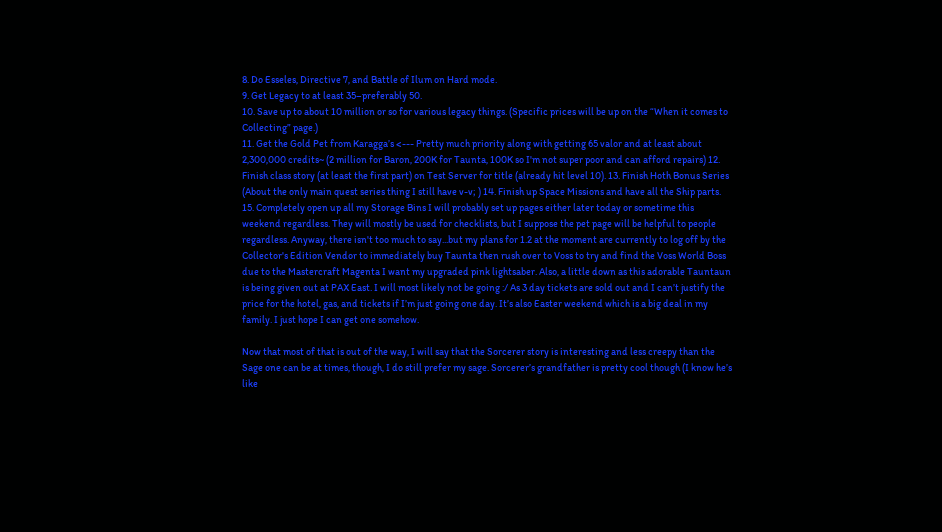8. Do Esseles, Directive 7, and Battle of Ilum on Hard mode.
9. Get Legacy to at least 35–preferably 50.
10. Save up to about 10 million or so for various legacy things. (Specific prices will be up on the “When it comes to Collecting” page.)
11. Get the Gold Pet from Karagga’s <--- Pretty much priority along with getting 65 valor and at least about 2,300,000 credits~ (2 million for Baron, 200K for Taunta, 100K so I'm not super poor and can afford repairs) 12. Finish class story (at least the first part) on Test Server for title (already hit level 10). 13. Finish Hoth Bonus Series (About the only main quest series thing I still have v-v; ) 14. Finish up Space Missions and have all the Ship parts. 15. Completely open up all my Storage Bins I will probably set up pages either later today or sometime this weekend regardless. They will mostly be used for checklists, but I suppose the pet page will be helpful to people regardless. Anyway, there isn't too much to say...but my plans for 1.2 at the moment are currently to log off by the Collector's Edition Vendor to immediately buy Taunta then rush over to Voss to try and find the Voss World Boss due to the Mastercraft Magenta I want my upgraded pink lightsaber. Also, a little down as this adorable Tauntaun is being given out at PAX East. I will most likely not be going :/ As 3 day tickets are sold out and I can’t justify the price for the hotel, gas, and tickets if I’m just going one day. It’s also Easter weekend which is a big deal in my family. I just hope I can get one somehow.

Now that most of that is out of the way, I will say that the Sorcerer story is interesting and less creepy than the Sage one can be at times, though, I do still prefer my sage. Sorcerer’s grandfather is pretty cool though (I know he’s like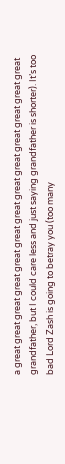a great great great great great great great great great great great great great grandfather, but I could care less and just saying grandfather is shorter). It’s too bad Lord Zash is going to betray you (too many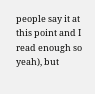people say it at this point and I read enough so yeah), but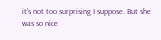it’s not too surprising I suppose. But she was so nice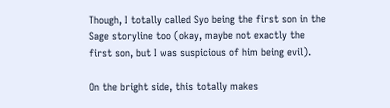Though, I totally called Syo being the first son in the Sage storyline too (okay, maybe not exactly the first son, but I was suspicious of him being evil).

On the bright side, this totally makes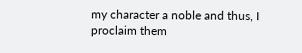my character a noble and thus, I proclaim them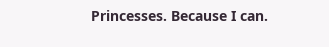Princesses. Because I can.